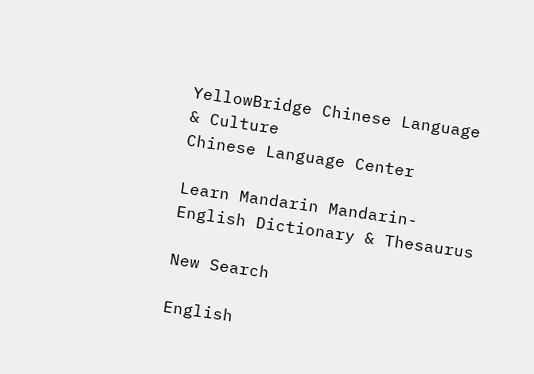YellowBridge Chinese Language & Culture
Chinese Language Center

Learn Mandarin Mandarin-English Dictionary & Thesaurus

New Search

English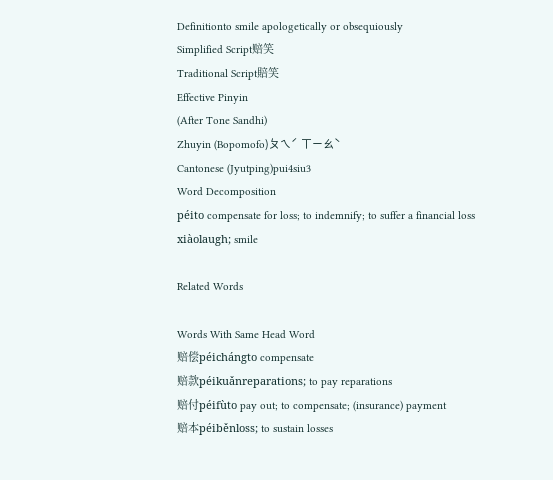Definitionto smile apologetically or obsequiously
Simplified Script赔笑
Traditional Script賠笑
Effective Pinyin
(After Tone Sandhi)
Zhuyin (Bopomofo)ㄆㄟˊ ㄒㄧㄠˋ
Cantonese (Jyutping)pui4siu3
Word Decomposition
péito compensate for loss; to indemnify; to suffer a financial loss
xiàolaugh; smile

Related Words

Words With Same Head Word
赔偿péichángto compensate
赔款péikuǎnreparations; to pay reparations
赔付péifùto pay out; to compensate; (insurance) payment
赔本péiběnloss; to sustain losses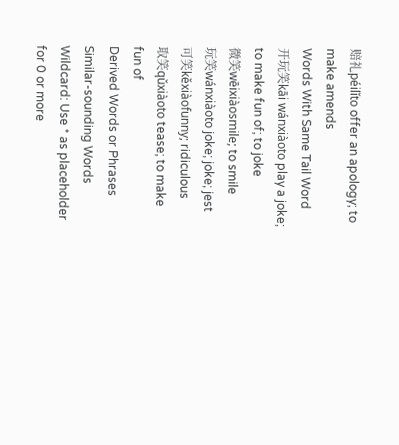赔礼péilǐto offer an apology; to make amends
Words With Same Tail Word
开玩笑kāi wánxiàoto play a joke; to make fun of; to joke
微笑wēixiàosmile; to smile
玩笑wánxiàoto joke; joke; jest
可笑kěxiàofunny; ridiculous
取笑qǔxiàoto tease; to make fun of
Derived Words or Phrases
Similar-sounding Words
Wildcard: Use * as placeholder for 0 or more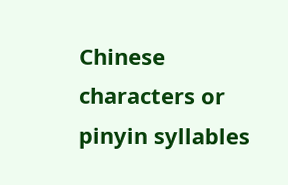Chinese characters or pinyin syllables